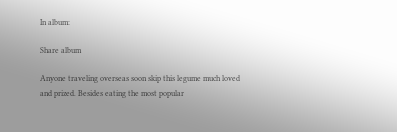In album:

Share album

Anyone traveling overseas soon skip this legume much loved and prized. Besides eating the most popular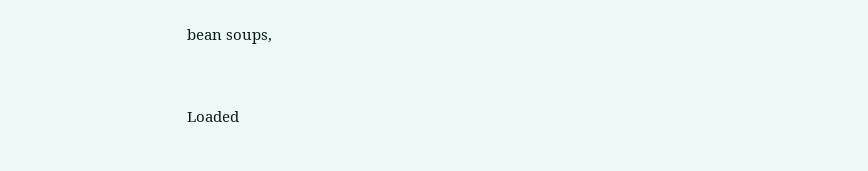bean soups,


Loaded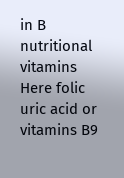in B nutritional vitamins
Here folic uric acid or vitamins B9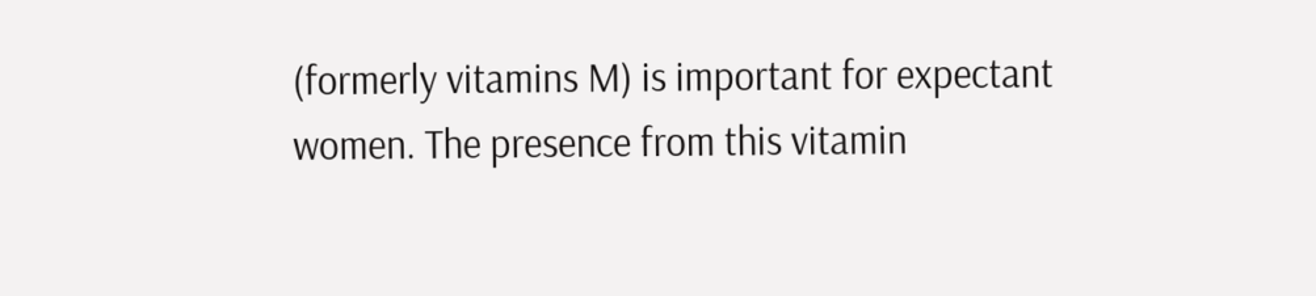(formerly vitamins M) is important for expectant women. The presence from this vitamin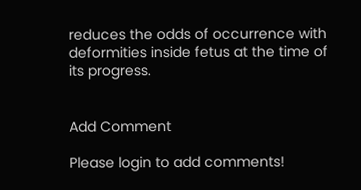reduces the odds of occurrence with deformities inside fetus at the time of its progress.


Add Comment

Please login to add comments!